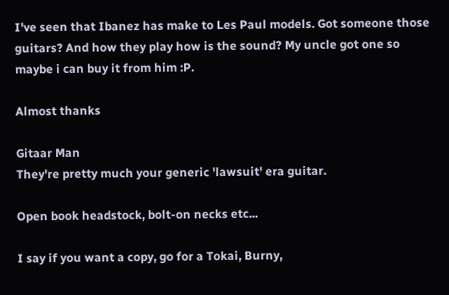I've seen that Ibanez has make to Les Paul models. Got someone those guitars? And how they play how is the sound? My uncle got one so maybe i can buy it from him :P.

Almost thanks

Gitaar Man
They're pretty much your generic 'lawsuit' era guitar.

Open book headstock, bolt-on necks etc...

I say if you want a copy, go for a Tokai, Burny,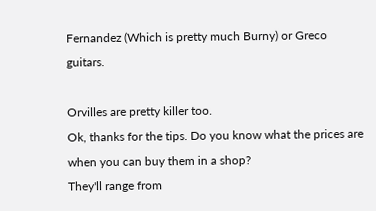Fernandez (Which is pretty much Burny) or Greco guitars.

Orvilles are pretty killer too.
Ok, thanks for the tips. Do you know what the prices are when you can buy them in a shop?
They'll range from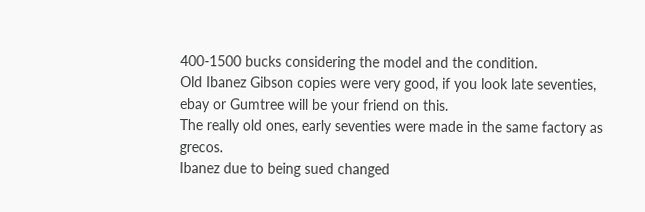400-1500 bucks considering the model and the condition.
Old Ibanez Gibson copies were very good, if you look late seventies, ebay or Gumtree will be your friend on this.
The really old ones, early seventies were made in the same factory as grecos.
Ibanez due to being sued changed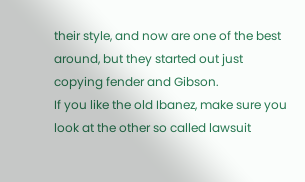their style, and now are one of the best around, but they started out just copying fender and Gibson.
If you like the old Ibanez, make sure you look at the other so called lawsuit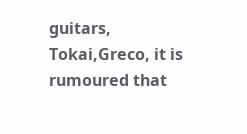guitars, Tokai,Greco, it is rumoured that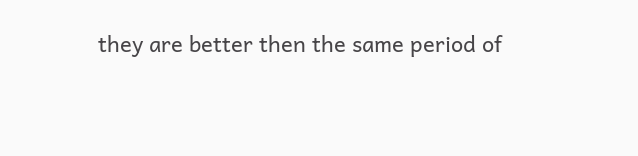they are better then the same period of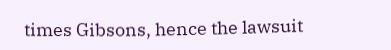times Gibsons, hence the lawsuit